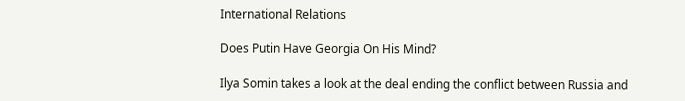International Relations

Does Putin Have Georgia On His Mind?

Ilya Somin takes a look at the deal ending the conflict between Russia and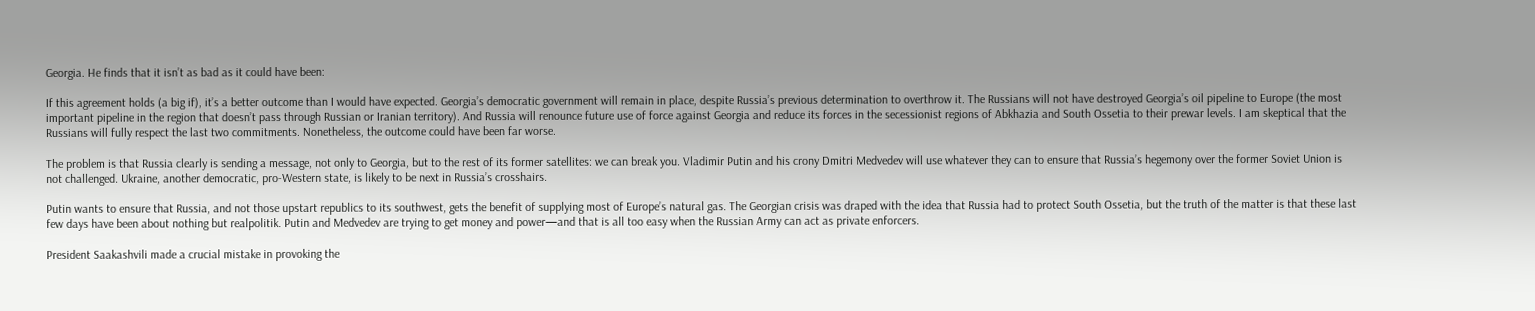Georgia. He finds that it isn’t as bad as it could have been:

If this agreement holds (a big if), it’s a better outcome than I would have expected. Georgia’s democratic government will remain in place, despite Russia’s previous determination to overthrow it. The Russians will not have destroyed Georgia’s oil pipeline to Europe (the most important pipeline in the region that doesn’t pass through Russian or Iranian territory). And Russia will renounce future use of force against Georgia and reduce its forces in the secessionist regions of Abkhazia and South Ossetia to their prewar levels. I am skeptical that the Russians will fully respect the last two commitments. Nonetheless, the outcome could have been far worse.

The problem is that Russia clearly is sending a message, not only to Georgia, but to the rest of its former satellites: we can break you. Vladimir Putin and his crony Dmitri Medvedev will use whatever they can to ensure that Russia’s hegemony over the former Soviet Union is not challenged. Ukraine, another democratic, pro-Western state, is likely to be next in Russia’s crosshairs.

Putin wants to ensure that Russia, and not those upstart republics to its southwest, gets the benefit of supplying most of Europe’s natural gas. The Georgian crisis was draped with the idea that Russia had to protect South Ossetia, but the truth of the matter is that these last few days have been about nothing but realpolitik. Putin and Medvedev are trying to get money and power—and that is all too easy when the Russian Army can act as private enforcers.

President Saakashvili made a crucial mistake in provoking the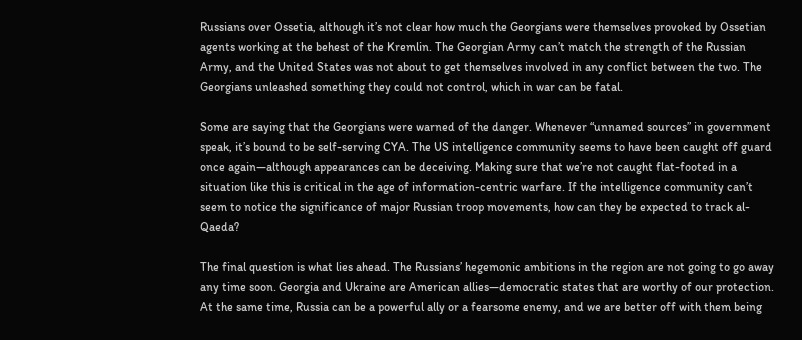Russians over Ossetia, although it’s not clear how much the Georgians were themselves provoked by Ossetian agents working at the behest of the Kremlin. The Georgian Army can’t match the strength of the Russian Army, and the United States was not about to get themselves involved in any conflict between the two. The Georgians unleashed something they could not control, which in war can be fatal.

Some are saying that the Georgians were warned of the danger. Whenever “unnamed sources” in government speak, it’s bound to be self-serving CYA. The US intelligence community seems to have been caught off guard once again—although appearances can be deceiving. Making sure that we’re not caught flat-footed in a situation like this is critical in the age of information-centric warfare. If the intelligence community can’t seem to notice the significance of major Russian troop movements, how can they be expected to track al-Qaeda?

The final question is what lies ahead. The Russians’ hegemonic ambitions in the region are not going to go away any time soon. Georgia and Ukraine are American allies—democratic states that are worthy of our protection. At the same time, Russia can be a powerful ally or a fearsome enemy, and we are better off with them being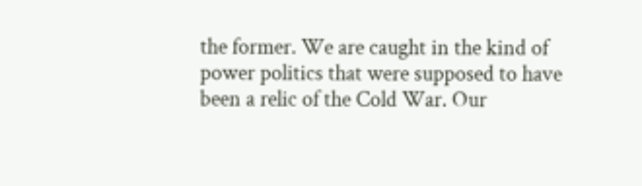the former. We are caught in the kind of power politics that were supposed to have been a relic of the Cold War. Our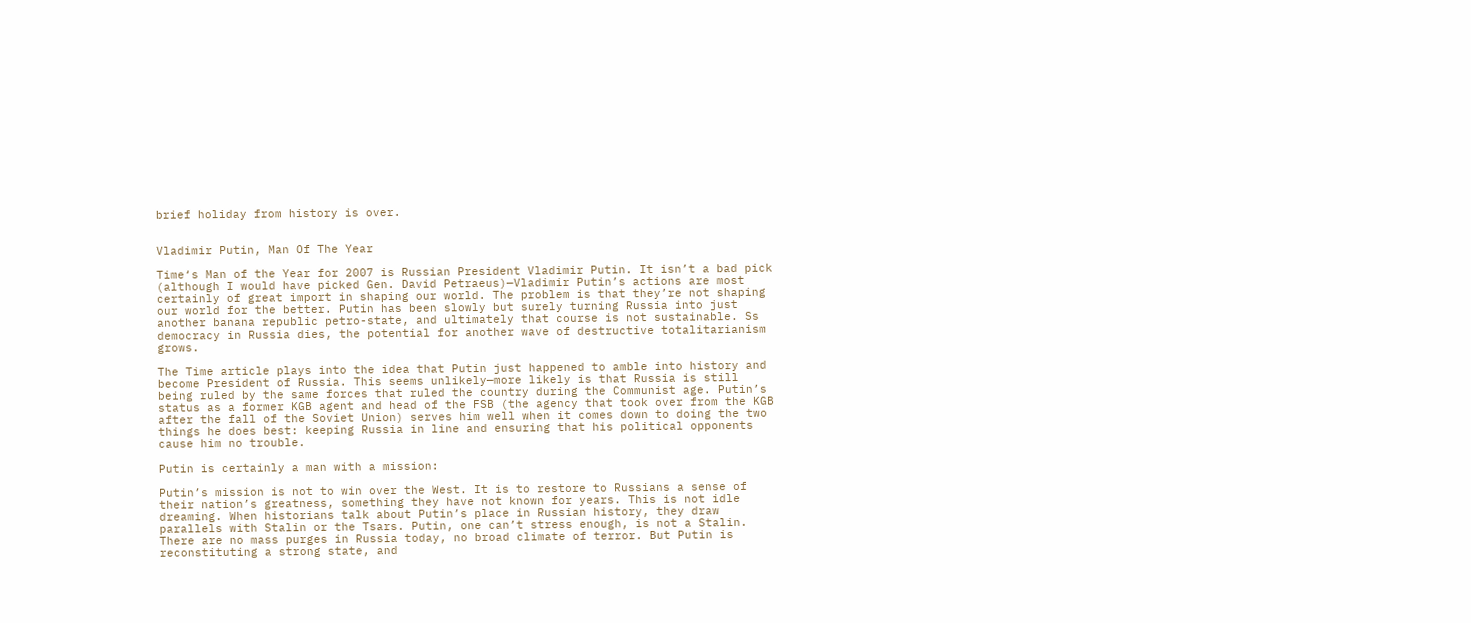brief holiday from history is over.


Vladimir Putin, Man Of The Year

Time‘s Man of the Year for 2007 is Russian President Vladimir Putin. It isn’t a bad pick (although I would have picked Gen. David Petraeus)—Vladimir Putin’s actions are most certainly of great import in shaping our world. The problem is that they’re not shaping our world for the better. Putin has been slowly but surely turning Russia into just another banana republic petro-state, and ultimately that course is not sustainable. Ss democracy in Russia dies, the potential for another wave of destructive totalitarianism grows.

The Time article plays into the idea that Putin just happened to amble into history and become President of Russia. This seems unlikely—more likely is that Russia is still being ruled by the same forces that ruled the country during the Communist age. Putin’s status as a former KGB agent and head of the FSB (the agency that took over from the KGB after the fall of the Soviet Union) serves him well when it comes down to doing the two things he does best: keeping Russia in line and ensuring that his political opponents cause him no trouble.

Putin is certainly a man with a mission:

Putin’s mission is not to win over the West. It is to restore to Russians a sense of their nation’s greatness, something they have not known for years. This is not idle dreaming. When historians talk about Putin’s place in Russian history, they draw parallels with Stalin or the Tsars. Putin, one can’t stress enough, is not a Stalin. There are no mass purges in Russia today, no broad climate of terror. But Putin is reconstituting a strong state, and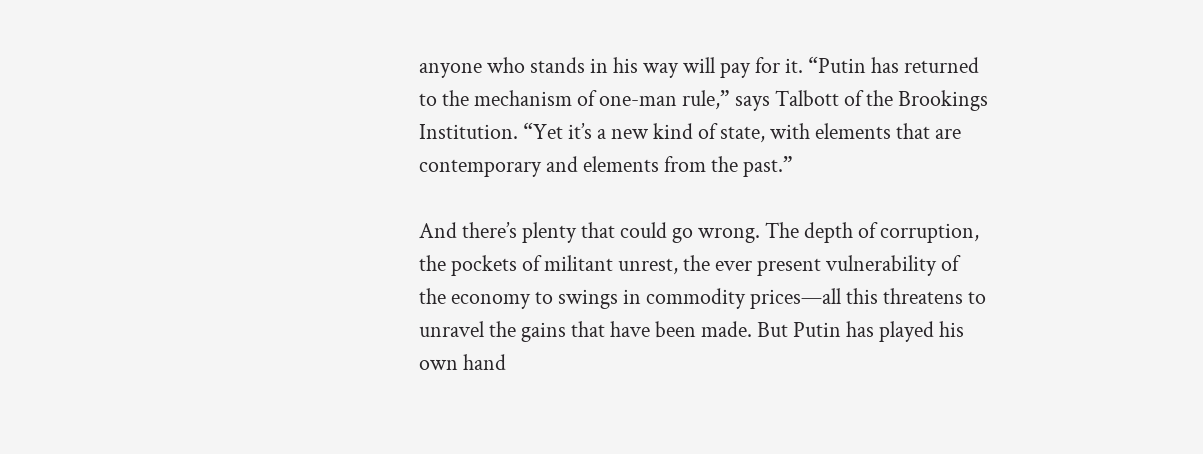anyone who stands in his way will pay for it. “Putin has returned to the mechanism of one-man rule,” says Talbott of the Brookings Institution. “Yet it’s a new kind of state, with elements that are contemporary and elements from the past.”

And there’s plenty that could go wrong. The depth of corruption, the pockets of militant unrest, the ever present vulnerability of the economy to swings in commodity prices—all this threatens to unravel the gains that have been made. But Putin has played his own hand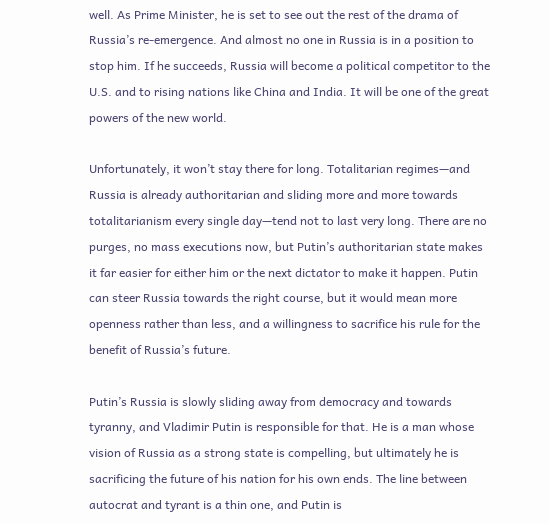well. As Prime Minister, he is set to see out the rest of the drama of Russia’s re-emergence. And almost no one in Russia is in a position to stop him. If he succeeds, Russia will become a political competitor to the U.S. and to rising nations like China and India. It will be one of the great powers of the new world.

Unfortunately, it won’t stay there for long. Totalitarian regimes—and Russia is already authoritarian and sliding more and more towards totalitarianism every single day—tend not to last very long. There are no purges, no mass executions now, but Putin’s authoritarian state makes it far easier for either him or the next dictator to make it happen. Putin can steer Russia towards the right course, but it would mean more openness rather than less, and a willingness to sacrifice his rule for the benefit of Russia’s future.

Putin’s Russia is slowly sliding away from democracy and towards tyranny, and Vladimir Putin is responsible for that. He is a man whose vision of Russia as a strong state is compelling, but ultimately he is sacrificing the future of his nation for his own ends. The line between autocrat and tyrant is a thin one, and Putin is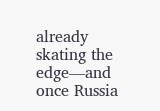already skating the edge—and once Russia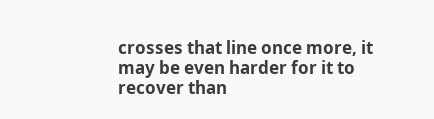crosses that line once more, it may be even harder for it to recover than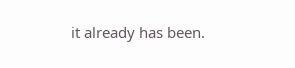it already has been.